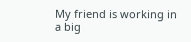My friend is working in a big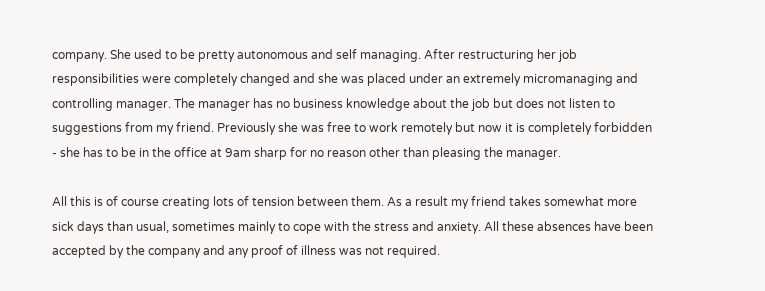company. She used to be pretty autonomous and self managing. After restructuring her job responsibilities were completely changed and she was placed under an extremely micromanaging and controlling manager. The manager has no business knowledge about the job but does not listen to suggestions from my friend. Previously she was free to work remotely but now it is completely forbidden - she has to be in the office at 9am sharp for no reason other than pleasing the manager.

All this is of course creating lots of tension between them. As a result my friend takes somewhat more sick days than usual, sometimes mainly to cope with the stress and anxiety. All these absences have been accepted by the company and any proof of illness was not required.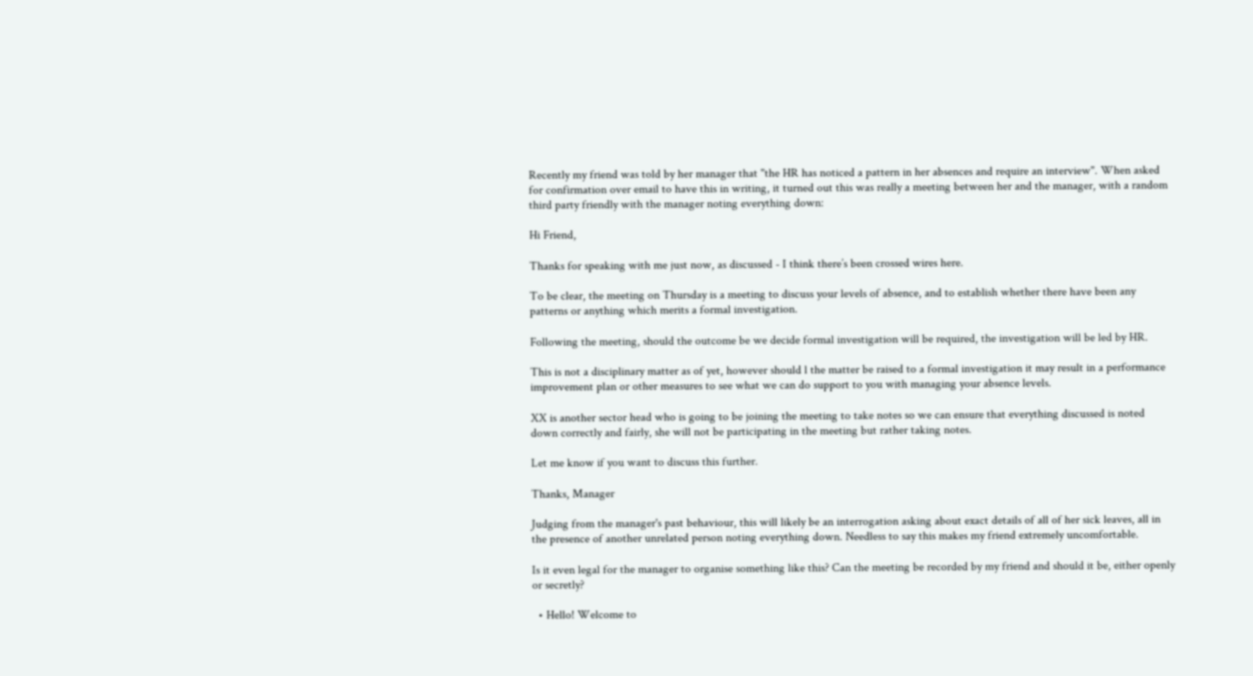Recently my friend was told by her manager that "the HR has noticed a pattern in her absences and require an interview". When asked for confirmation over email to have this in writing, it turned out this was really a meeting between her and the manager, with a random third party friendly with the manager noting everything down:

Hi Friend,

Thanks for speaking with me just now, as discussed - I think there’s been crossed wires here.

To be clear, the meeting on Thursday is a meeting to discuss your levels of absence, and to establish whether there have been any patterns or anything which merits a formal investigation.

Following the meeting, should the outcome be we decide formal investigation will be required, the investigation will be led by HR.

This is not a disciplinary matter as of yet, however should l the matter be raised to a formal investigation it may result in a performance improvement plan or other measures to see what we can do support to you with managing your absence levels.

XX is another sector head who is going to be joining the meeting to take notes so we can ensure that everything discussed is noted down correctly and fairly, she will not be participating in the meeting but rather taking notes.

Let me know if you want to discuss this further.

Thanks, Manager

Judging from the manager's past behaviour, this will likely be an interrogation asking about exact details of all of her sick leaves, all in the presence of another unrelated person noting everything down. Needless to say this makes my friend extremely uncomfortable.

Is it even legal for the manager to organise something like this? Can the meeting be recorded by my friend and should it be, either openly or secretly?

  • Hello! Welcome to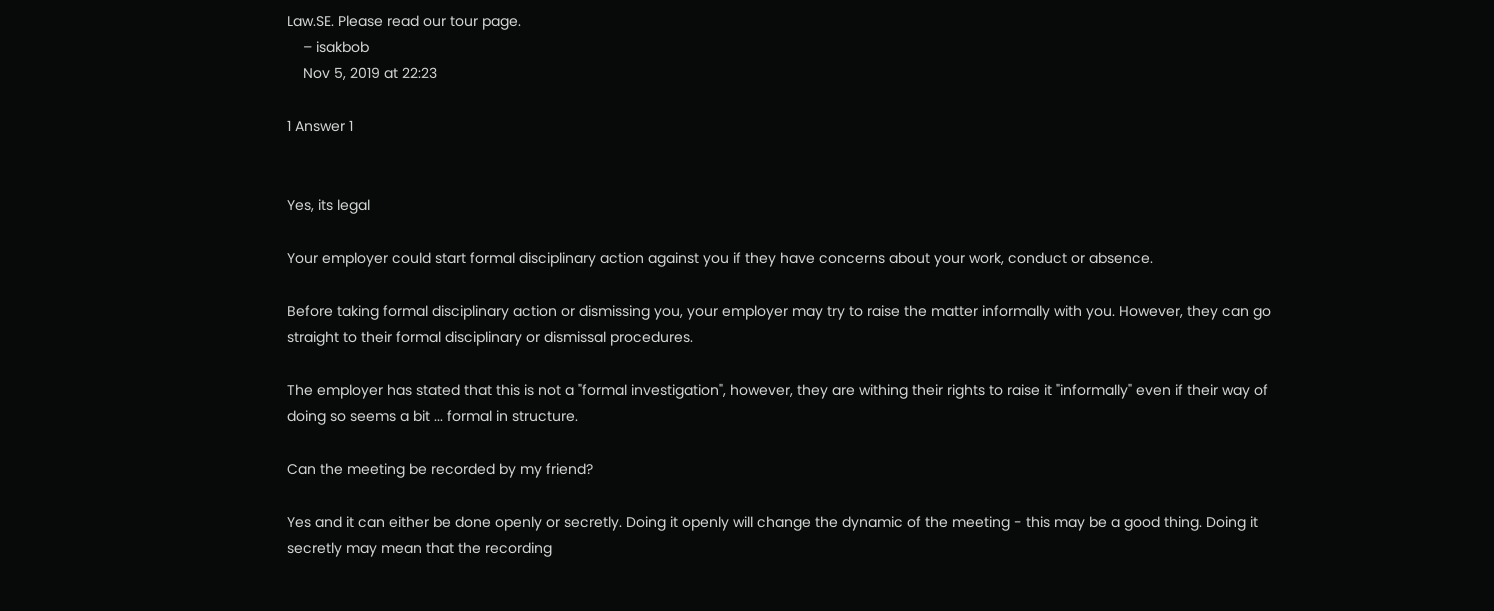Law.SE. Please read our tour page.
    – isakbob
    Nov 5, 2019 at 22:23

1 Answer 1


Yes, its legal

Your employer could start formal disciplinary action against you if they have concerns about your work, conduct or absence.

Before taking formal disciplinary action or dismissing you, your employer may try to raise the matter informally with you. However, they can go straight to their formal disciplinary or dismissal procedures.

The employer has stated that this is not a "formal investigation", however, they are withing their rights to raise it "informally" even if their way of doing so seems a bit ... formal in structure.

Can the meeting be recorded by my friend?

Yes and it can either be done openly or secretly. Doing it openly will change the dynamic of the meeting - this may be a good thing. Doing it secretly may mean that the recording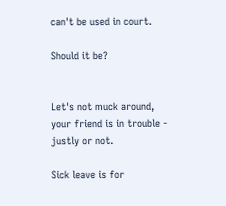can't be used in court.

Should it be?


Let's not muck around, your friend is in trouble - justly or not.

Sick leave is for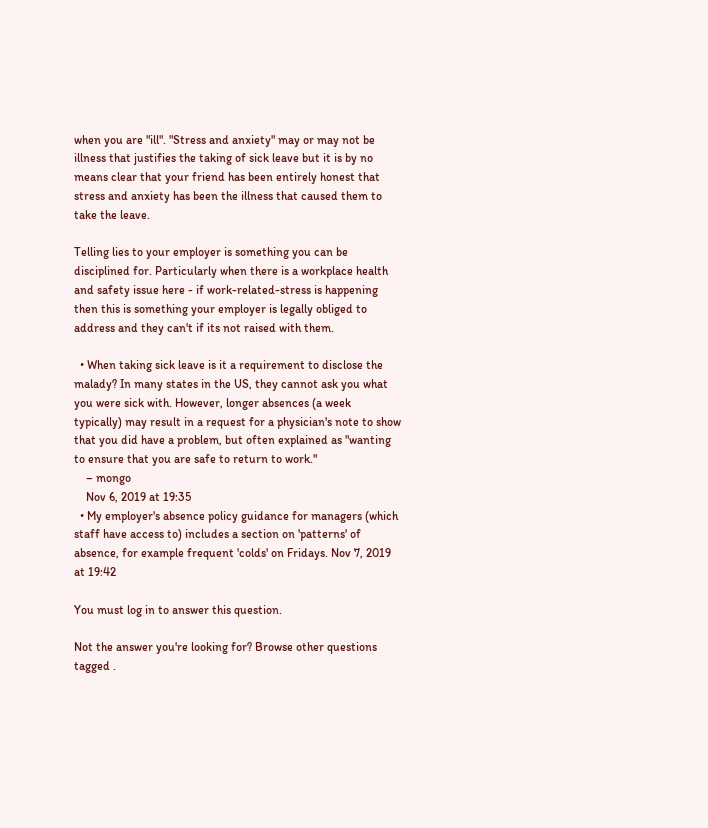when you are "ill". "Stress and anxiety" may or may not be illness that justifies the taking of sick leave but it is by no means clear that your friend has been entirely honest that stress and anxiety has been the illness that caused them to take the leave.

Telling lies to your employer is something you can be disciplined for. Particularly when there is a workplace health and safety issue here - if work-related-stress is happening then this is something your employer is legally obliged to address and they can't if its not raised with them.

  • When taking sick leave is it a requirement to disclose the malady? In many states in the US, they cannot ask you what you were sick with. However, longer absences (a week typically) may result in a request for a physician's note to show that you did have a problem, but often explained as "wanting to ensure that you are safe to return to work."
    – mongo
    Nov 6, 2019 at 19:35
  • My employer's absence policy guidance for managers (which staff have access to) includes a section on 'patterns' of absence, for example frequent 'colds' on Fridays. Nov 7, 2019 at 19:42

You must log in to answer this question.

Not the answer you're looking for? Browse other questions tagged .